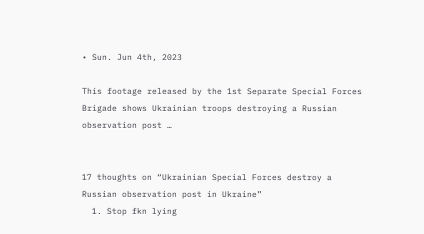• Sun. Jun 4th, 2023

This footage released by the 1st Separate Special Forces Brigade shows Ukrainian troops destroying a Russian observation post …


17 thoughts on “Ukrainian Special Forces destroy a Russian observation post in Ukraine”
  1. Stop fkn lying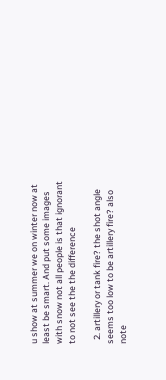u show at summer we on winter now at least be smart. And put some images with snow not all people is that ignorant to not see the the difference

  2. artillery or tank fire? the shot angle seems too low to be artillery fire? also note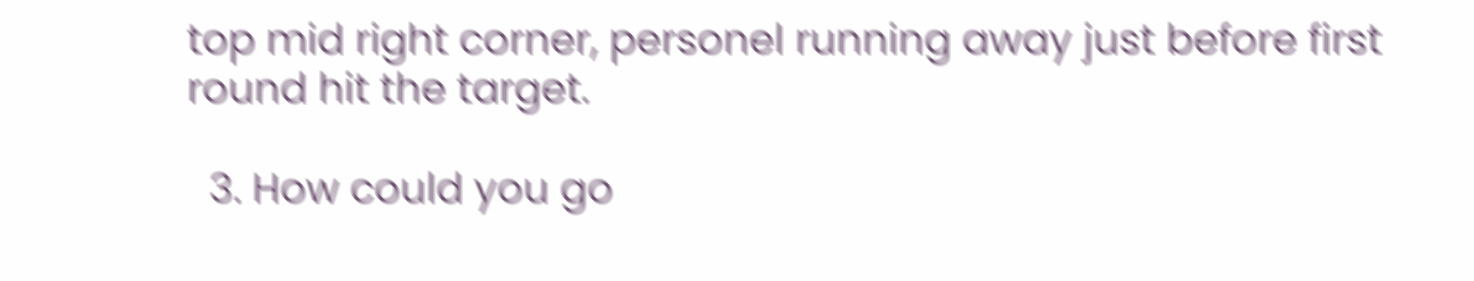top mid right corner, personel running away just before first round hit the target.

  3. How could you go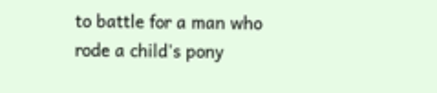to battle for a man who rode a child's pony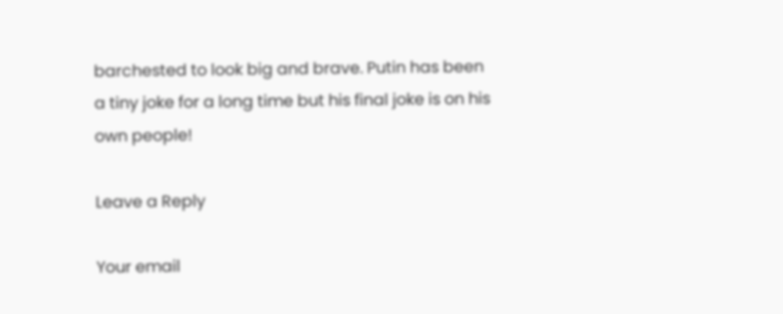barchested to look big and brave. Putin has been a tiny joke for a long time but his final joke is on his own people!

Leave a Reply

Your email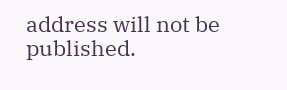address will not be published.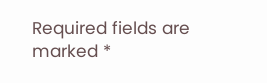Required fields are marked *